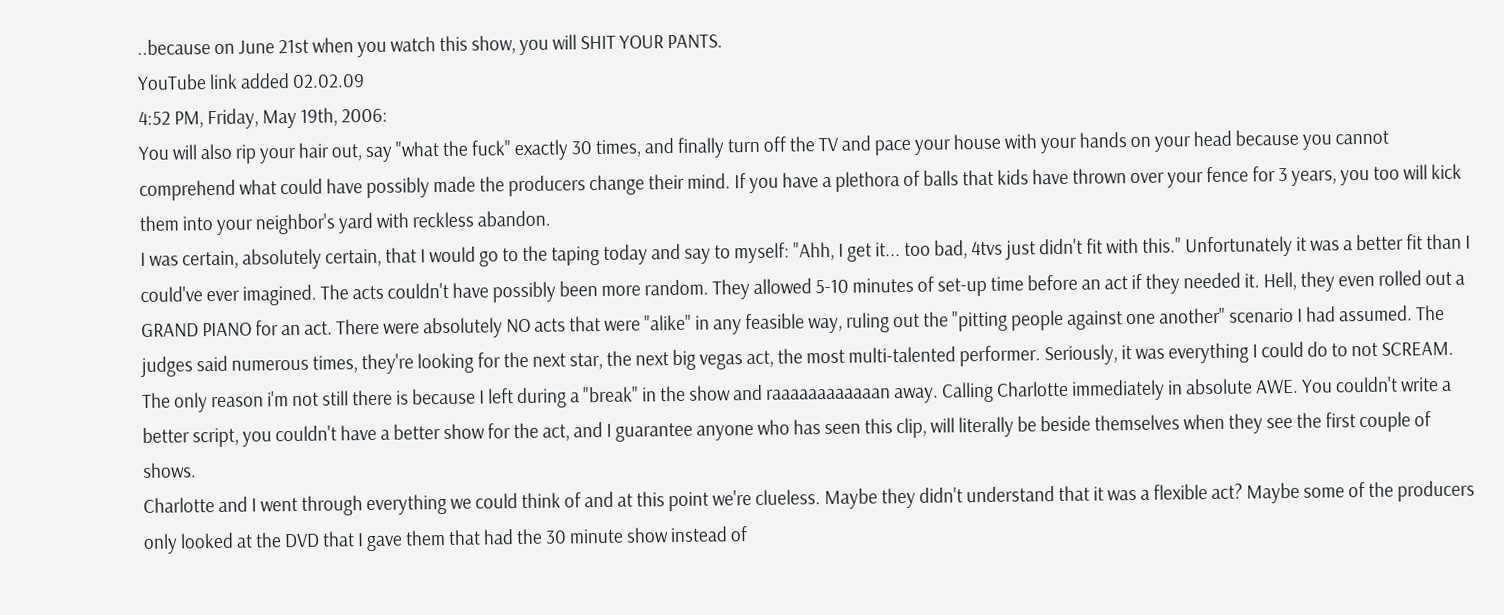..because on June 21st when you watch this show, you will SHIT YOUR PANTS.
YouTube link added 02.02.09
4:52 PM, Friday, May 19th, 2006:
You will also rip your hair out, say "what the fuck" exactly 30 times, and finally turn off the TV and pace your house with your hands on your head because you cannot comprehend what could have possibly made the producers change their mind. If you have a plethora of balls that kids have thrown over your fence for 3 years, you too will kick them into your neighbor's yard with reckless abandon.
I was certain, absolutely certain, that I would go to the taping today and say to myself: "Ahh, I get it... too bad, 4tvs just didn't fit with this." Unfortunately it was a better fit than I could've ever imagined. The acts couldn't have possibly been more random. They allowed 5-10 minutes of set-up time before an act if they needed it. Hell, they even rolled out a GRAND PIANO for an act. There were absolutely NO acts that were "alike" in any feasible way, ruling out the "pitting people against one another" scenario I had assumed. The judges said numerous times, they're looking for the next star, the next big vegas act, the most multi-talented performer. Seriously, it was everything I could do to not SCREAM. The only reason i'm not still there is because I left during a "break" in the show and raaaaaaaaaaaan away. Calling Charlotte immediately in absolute AWE. You couldn't write a better script, you couldn't have a better show for the act, and I guarantee anyone who has seen this clip, will literally be beside themselves when they see the first couple of shows.
Charlotte and I went through everything we could think of and at this point we're clueless. Maybe they didn't understand that it was a flexible act? Maybe some of the producers only looked at the DVD that I gave them that had the 30 minute show instead of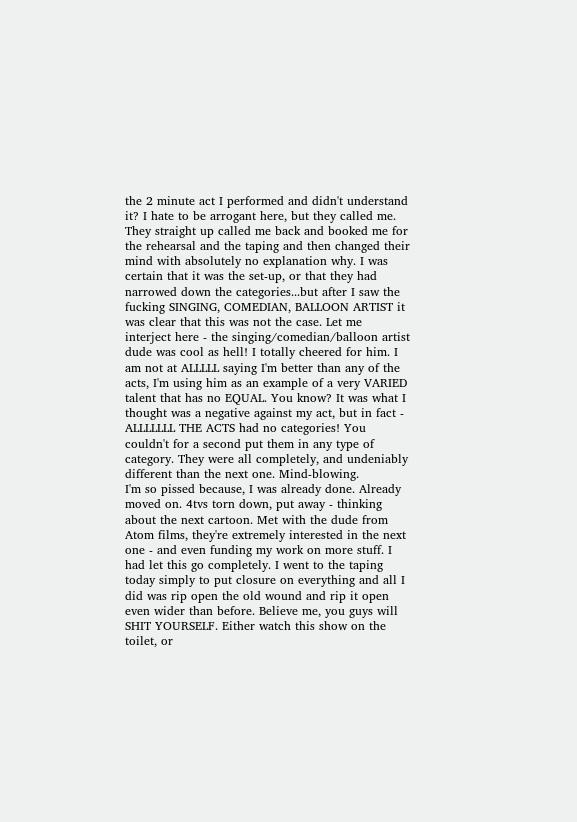the 2 minute act I performed and didn't understand it? I hate to be arrogant here, but they called me. They straight up called me back and booked me for the rehearsal and the taping and then changed their mind with absolutely no explanation why. I was certain that it was the set-up, or that they had narrowed down the categories...but after I saw the fucking SINGING, COMEDIAN, BALLOON ARTIST it was clear that this was not the case. Let me interject here - the singing/comedian/balloon artist dude was cool as hell! I totally cheered for him. I am not at ALLLLL saying I'm better than any of the acts, I'm using him as an example of a very VARIED talent that has no EQUAL. You know? It was what I thought was a negative against my act, but in fact - ALLLLLLL THE ACTS had no categories! You couldn't for a second put them in any type of category. They were all completely, and undeniably different than the next one. Mind-blowing.
I'm so pissed because, I was already done. Already moved on. 4tvs torn down, put away - thinking about the next cartoon. Met with the dude from Atom films, they're extremely interested in the next one - and even funding my work on more stuff. I had let this go completely. I went to the taping today simply to put closure on everything and all I did was rip open the old wound and rip it open even wider than before. Believe me, you guys will SHIT YOURSELF. Either watch this show on the toilet, or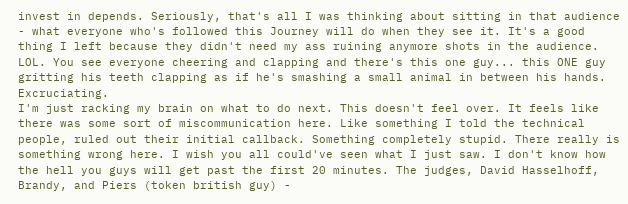invest in depends. Seriously, that's all I was thinking about sitting in that audience - what everyone who's followed this Journey will do when they see it. It's a good thing I left because they didn't need my ass ruining anymore shots in the audience. LOL. You see everyone cheering and clapping and there's this one guy... this ONE guy gritting his teeth clapping as if he's smashing a small animal in between his hands. Excruciating.
I'm just racking my brain on what to do next. This doesn't feel over. It feels like there was some sort of miscommunication here. Like something I told the technical people, ruled out their initial callback. Something completely stupid. There really is something wrong here. I wish you all could've seen what I just saw. I don't know how the hell you guys will get past the first 20 minutes. The judges, David Hasselhoff, Brandy, and Piers (token british guy) -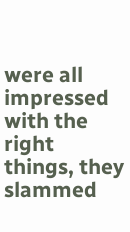were all impressed with the right things, they slammed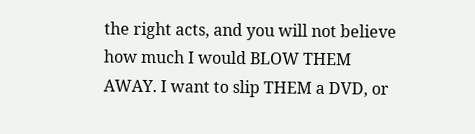the right acts, and you will not believe how much I would BLOW THEM AWAY. I want to slip THEM a DVD, or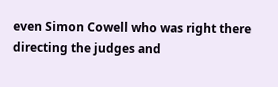even Simon Cowell who was right there directing the judges and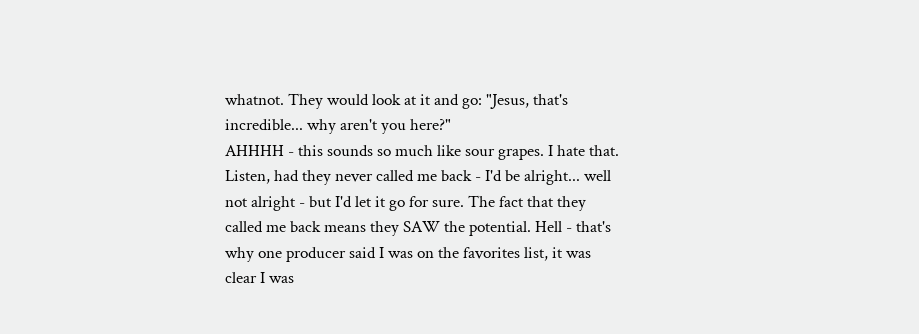whatnot. They would look at it and go: "Jesus, that's incredible... why aren't you here?"
AHHHH - this sounds so much like sour grapes. I hate that. Listen, had they never called me back - I'd be alright... well not alright - but I'd let it go for sure. The fact that they called me back means they SAW the potential. Hell - that's why one producer said I was on the favorites list, it was clear I was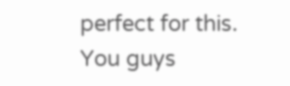perfect for this.
You guys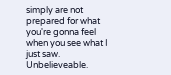simply are not prepared for what you're gonna feel when you see what I just saw. Unbelieveable.